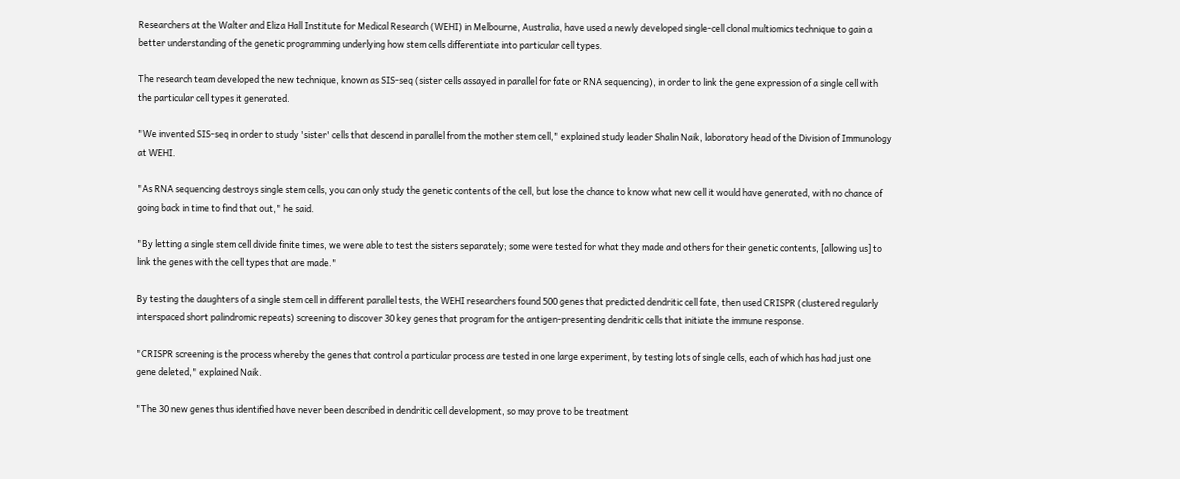Researchers at the Walter and Eliza Hall Institute for Medical Research (WEHI) in Melbourne, Australia, have used a newly developed single-cell clonal multiomics technique to gain a better understanding of the genetic programming underlying how stem cells differentiate into particular cell types.

The research team developed the new technique, known as SIS-seq (sister cells assayed in parallel for fate or RNA sequencing), in order to link the gene expression of a single cell with the particular cell types it generated.

"We invented SIS-seq in order to study 'sister' cells that descend in parallel from the mother stem cell," explained study leader Shalin Naik, laboratory head of the Division of Immunology at WEHI.

"As RNA sequencing destroys single stem cells, you can only study the genetic contents of the cell, but lose the chance to know what new cell it would have generated, with no chance of going back in time to find that out," he said.

"By letting a single stem cell divide finite times, we were able to test the sisters separately; some were tested for what they made and others for their genetic contents, [allowing us] to link the genes with the cell types that are made."

By testing the daughters of a single stem cell in different parallel tests, the WEHI researchers found 500 genes that predicted dendritic cell fate, then used CRISPR (clustered regularly interspaced short palindromic repeats) screening to discover 30 key genes that program for the antigen-presenting dendritic cells that initiate the immune response.

"CRISPR screening is the process whereby the genes that control a particular process are tested in one large experiment, by testing lots of single cells, each of which has had just one gene deleted," explained Naik.

"The 30 new genes thus identified have never been described in dendritic cell development, so may prove to be treatment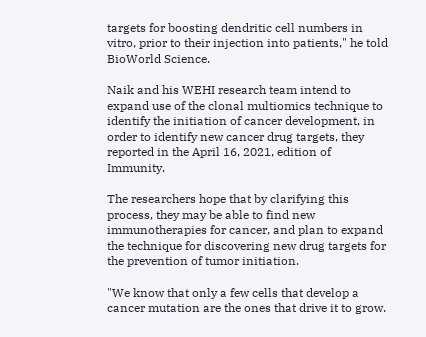targets for boosting dendritic cell numbers in vitro, prior to their injection into patients," he told BioWorld Science.

Naik and his WEHI research team intend to expand use of the clonal multiomics technique to identify the initiation of cancer development, in order to identify new cancer drug targets, they reported in the April 16, 2021, edition of Immunity.

The researchers hope that by clarifying this process, they may be able to find new immunotherapies for cancer, and plan to expand the technique for discovering new drug targets for the prevention of tumor initiation.

"We know that only a few cells that develop a cancer mutation are the ones that drive it to grow.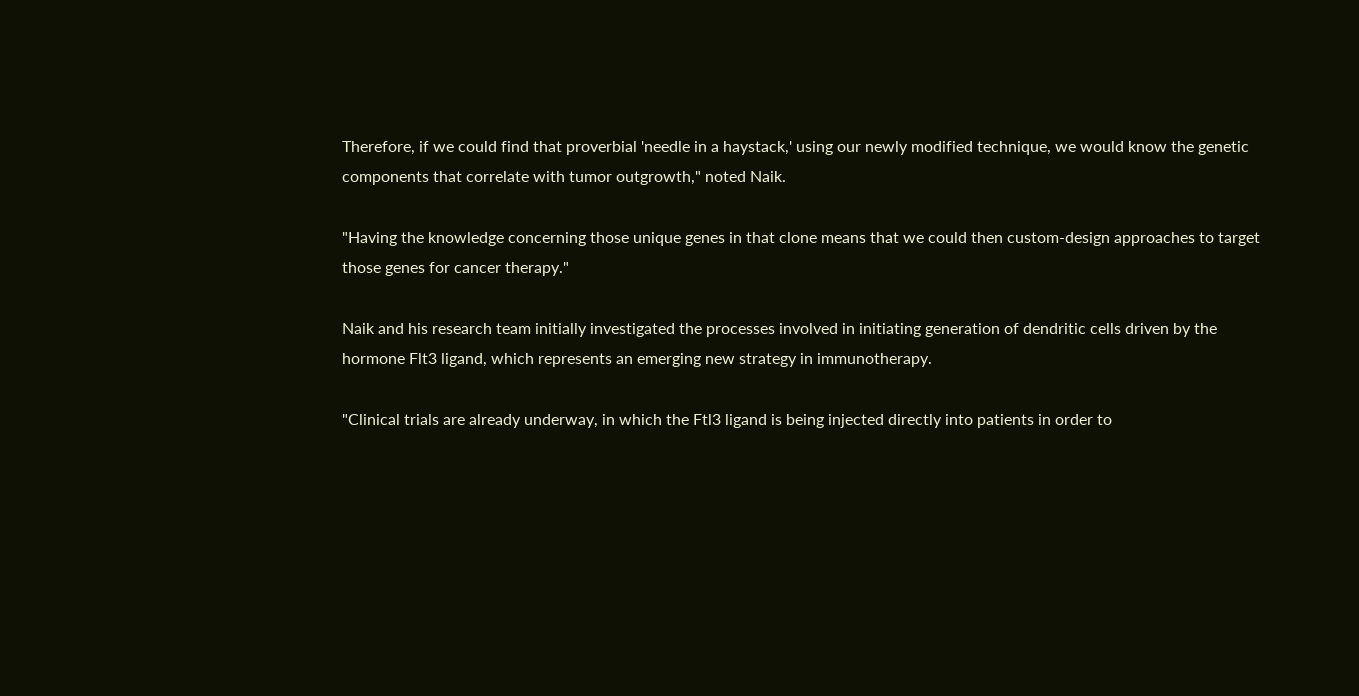Therefore, if we could find that proverbial 'needle in a haystack,' using our newly modified technique, we would know the genetic components that correlate with tumor outgrowth," noted Naik.

"Having the knowledge concerning those unique genes in that clone means that we could then custom-design approaches to target those genes for cancer therapy."

Naik and his research team initially investigated the processes involved in initiating generation of dendritic cells driven by the hormone Flt3 ligand, which represents an emerging new strategy in immunotherapy.

"Clinical trials are already underway, in which the Ftl3 ligand is being injected directly into patients in order to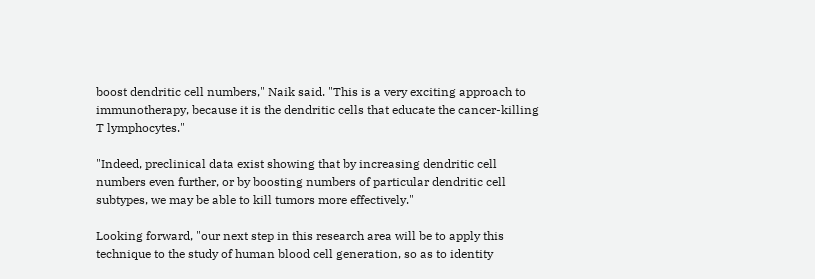boost dendritic cell numbers," Naik said. "This is a very exciting approach to immunotherapy, because it is the dendritic cells that educate the cancer-killing T lymphocytes."

"Indeed, preclinical data exist showing that by increasing dendritic cell numbers even further, or by boosting numbers of particular dendritic cell subtypes, we may be able to kill tumors more effectively."

Looking forward, "our next step in this research area will be to apply this technique to the study of human blood cell generation, so as to identity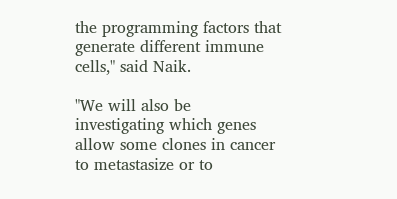the programming factors that generate different immune cells," said Naik.

"We will also be investigating which genes allow some clones in cancer to metastasize or to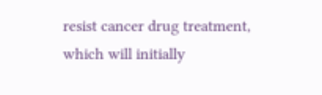resist cancer drug treatment, which will initially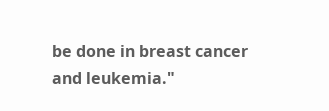be done in breast cancer and leukemia."